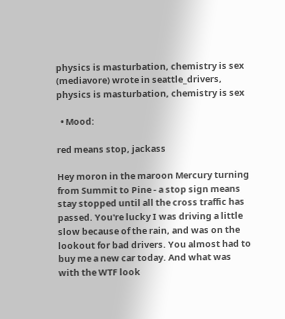physics is masturbation, chemistry is sex (mediavore) wrote in seattle_drivers,
physics is masturbation, chemistry is sex

  • Mood:

red means stop, jackass

Hey moron in the maroon Mercury turning from Summit to Pine - a stop sign means stay stopped until all the cross traffic has passed. You're lucky I was driving a little slow because of the rain, and was on the lookout for bad drivers. You almost had to buy me a new car today. And what was with the WTF look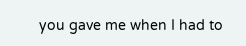you gave me when I had to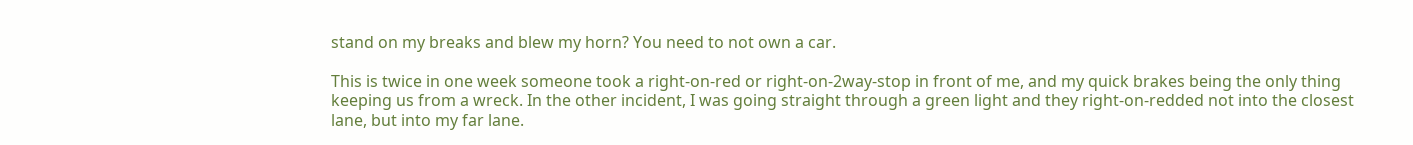stand on my breaks and blew my horn? You need to not own a car.

This is twice in one week someone took a right-on-red or right-on-2way-stop in front of me, and my quick brakes being the only thing keeping us from a wreck. In the other incident, I was going straight through a green light and they right-on-redded not into the closest lane, but into my far lane.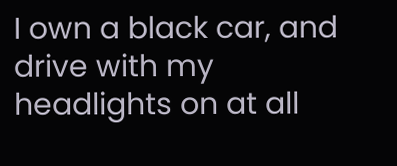I own a black car, and drive with my headlights on at all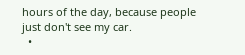hours of the day, because people just don't see my car.
  •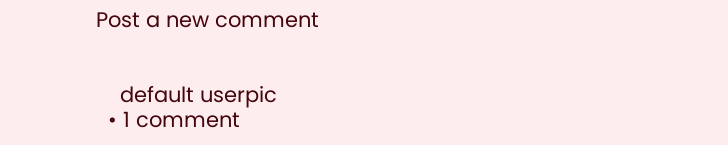Post a new comment


    default userpic
  • 1 comment